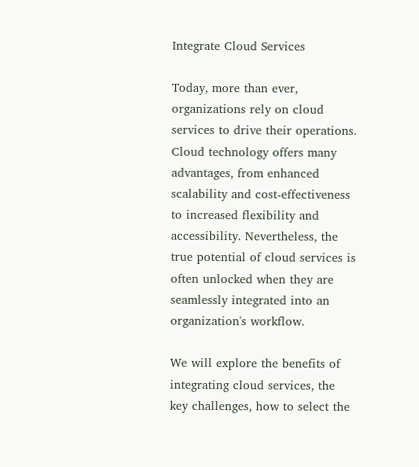Integrate Cloud Services

Today, more than ever, organizations rely on cloud services to drive their operations. Cloud technology offers many advantages, from enhanced scalability and cost-effectiveness to increased flexibility and accessibility. Nevertheless, the true potential of cloud services is often unlocked when they are seamlessly integrated into an organization's workflow.

We will explore the benefits of integrating cloud services, the key challenges, how to select the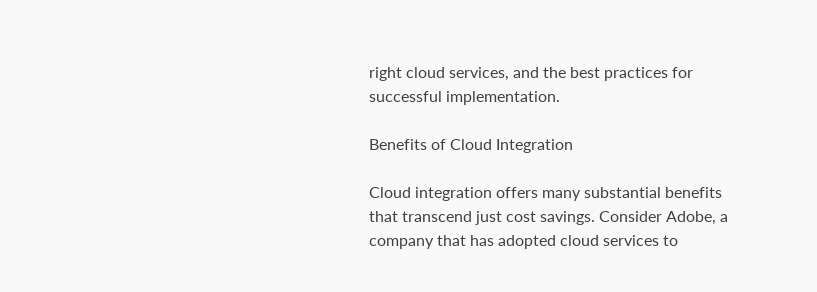right cloud services, and the best practices for successful implementation.

Benefits of Cloud Integration

Cloud integration offers many substantial benefits that transcend just cost savings. Consider Adobe, a company that has adopted cloud services to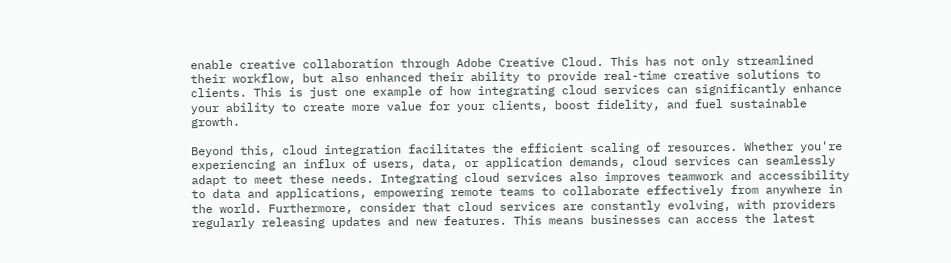enable creative collaboration through Adobe Creative Cloud. This has not only streamlined their workflow, but also enhanced their ability to provide real-time creative solutions to clients. This is just one example of how integrating cloud services can significantly enhance your ability to create more value for your clients, boost fidelity, and fuel sustainable growth.

Beyond this, cloud integration facilitates the efficient scaling of resources. Whether you're experiencing an influx of users, data, or application demands, cloud services can seamlessly adapt to meet these needs. Integrating cloud services also improves teamwork and accessibility to data and applications, empowering remote teams to collaborate effectively from anywhere in the world. Furthermore, consider that cloud services are constantly evolving, with providers regularly releasing updates and new features. This means businesses can access the latest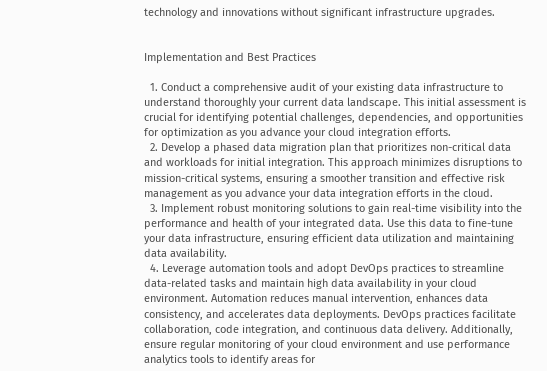technology and innovations without significant infrastructure upgrades.


Implementation and Best Practices

  1. Conduct a comprehensive audit of your existing data infrastructure to understand thoroughly your current data landscape. This initial assessment is crucial for identifying potential challenges, dependencies, and opportunities for optimization as you advance your cloud integration efforts.
  2. Develop a phased data migration plan that prioritizes non-critical data and workloads for initial integration. This approach minimizes disruptions to mission-critical systems, ensuring a smoother transition and effective risk management as you advance your data integration efforts in the cloud.
  3. Implement robust monitoring solutions to gain real-time visibility into the performance and health of your integrated data. Use this data to fine-tune your data infrastructure, ensuring efficient data utilization and maintaining data availability.
  4. Leverage automation tools and adopt DevOps practices to streamline data-related tasks and maintain high data availability in your cloud environment. Automation reduces manual intervention, enhances data consistency, and accelerates data deployments. DevOps practices facilitate collaboration, code integration, and continuous data delivery. Additionally, ensure regular monitoring of your cloud environment and use performance analytics tools to identify areas for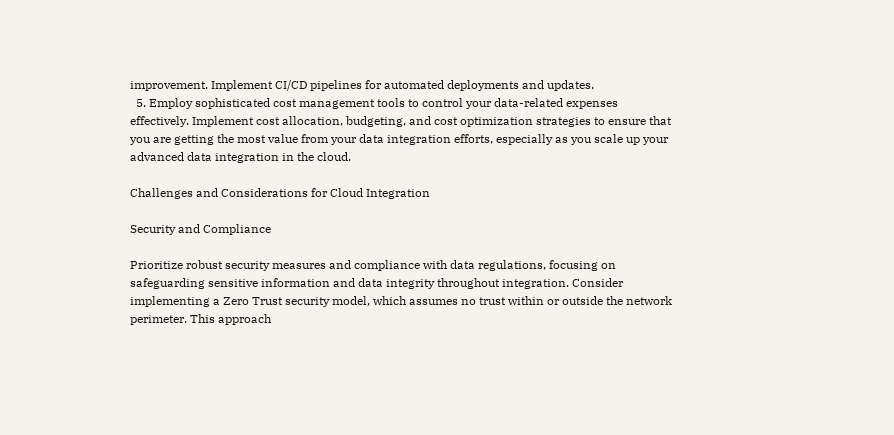improvement. Implement CI/CD pipelines for automated deployments and updates.
  5. Employ sophisticated cost management tools to control your data-related expenses effectively. Implement cost allocation, budgeting, and cost optimization strategies to ensure that you are getting the most value from your data integration efforts, especially as you scale up your advanced data integration in the cloud.

Challenges and Considerations for Cloud Integration

Security and Compliance

Prioritize robust security measures and compliance with data regulations, focusing on safeguarding sensitive information and data integrity throughout integration. Consider implementing a Zero Trust security model, which assumes no trust within or outside the network perimeter. This approach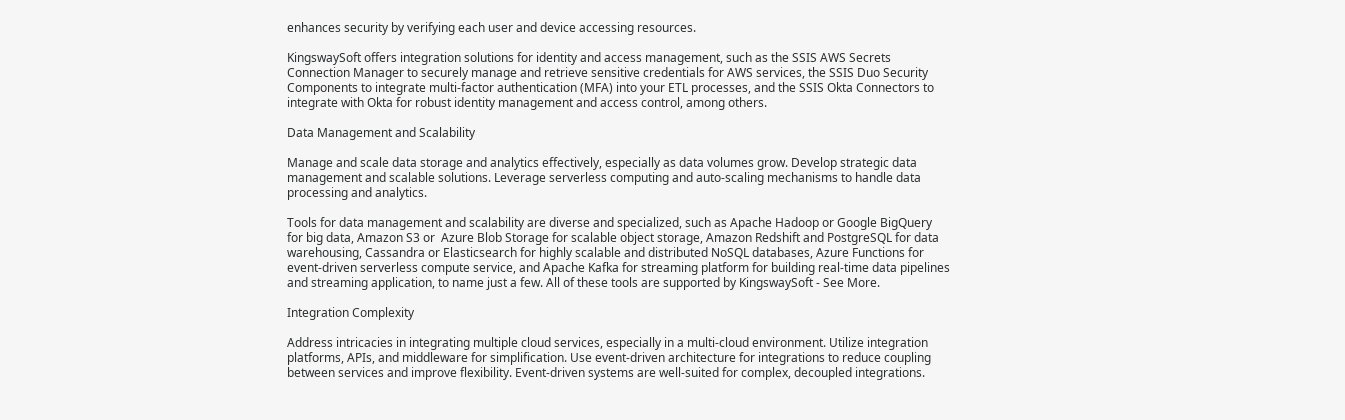enhances security by verifying each user and device accessing resources.

KingswaySoft offers integration solutions for identity and access management, such as the SSIS AWS Secrets Connection Manager to securely manage and retrieve sensitive credentials for AWS services, the SSIS Duo Security Components to integrate multi-factor authentication (MFA) into your ETL processes, and the SSIS Okta Connectors to integrate with Okta for robust identity management and access control, among others.

Data Management and Scalability

Manage and scale data storage and analytics effectively, especially as data volumes grow. Develop strategic data management and scalable solutions. Leverage serverless computing and auto-scaling mechanisms to handle data processing and analytics.

Tools for data management and scalability are diverse and specialized, such as Apache Hadoop or Google BigQuery for big data, Amazon S3 or  Azure Blob Storage for scalable object storage, Amazon Redshift and PostgreSQL for data warehousing, Cassandra or Elasticsearch for highly scalable and distributed NoSQL databases, Azure Functions for event-driven serverless compute service, and Apache Kafka for streaming platform for building real-time data pipelines and streaming application, to name just a few. All of these tools are supported by KingswaySoft - See More.

Integration Complexity

Address intricacies in integrating multiple cloud services, especially in a multi-cloud environment. Utilize integration platforms, APIs, and middleware for simplification. Use event-driven architecture for integrations to reduce coupling between services and improve flexibility. Event-driven systems are well-suited for complex, decoupled integrations.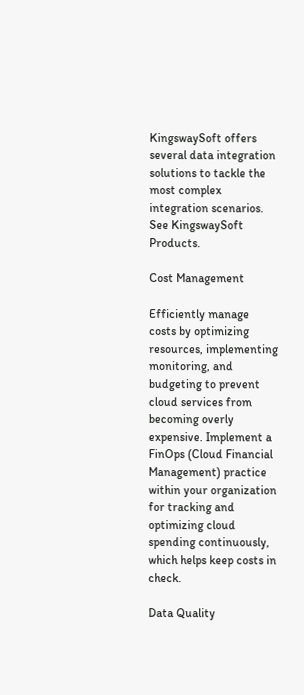KingswaySoft offers several data integration solutions to tackle the most complex integration scenarios. See KingswaySoft Products.

Cost Management

Efficiently manage costs by optimizing resources, implementing monitoring, and budgeting to prevent cloud services from becoming overly expensive. Implement a FinOps (Cloud Financial Management) practice within your organization for tracking and optimizing cloud spending continuously, which helps keep costs in check.

Data Quality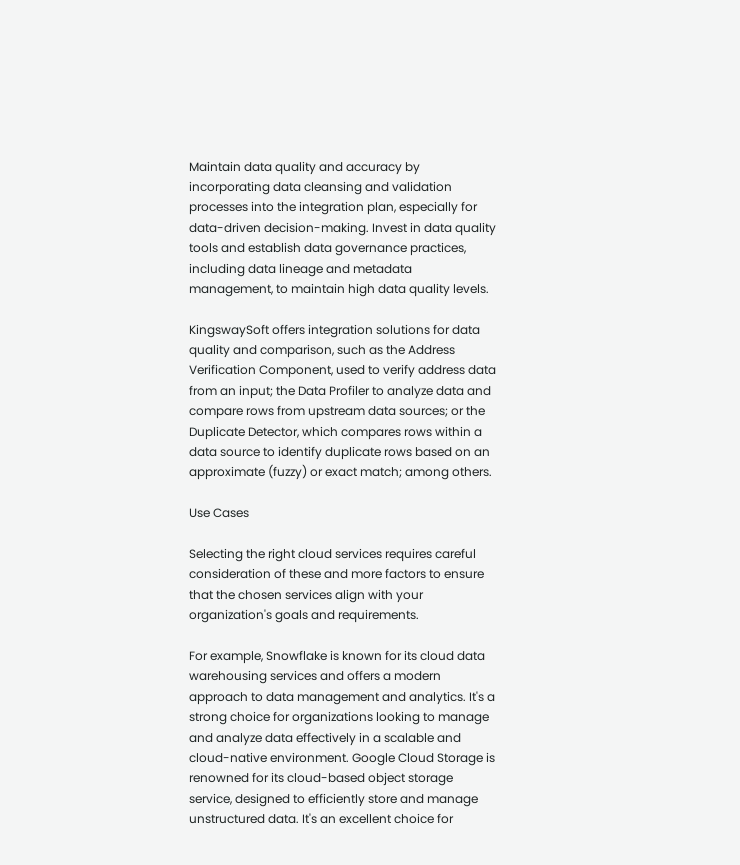Maintain data quality and accuracy by incorporating data cleansing and validation processes into the integration plan, especially for data-driven decision-making. Invest in data quality tools and establish data governance practices, including data lineage and metadata management, to maintain high data quality levels.

KingswaySoft offers integration solutions for data quality and comparison, such as the Address Verification Component, used to verify address data from an input; the Data Profiler to analyze data and compare rows from upstream data sources; or the Duplicate Detector, which compares rows within a data source to identify duplicate rows based on an approximate (fuzzy) or exact match; among others.

Use Cases

Selecting the right cloud services requires careful consideration of these and more factors to ensure that the chosen services align with your organization's goals and requirements.

For example, Snowflake is known for its cloud data warehousing services and offers a modern approach to data management and analytics. It's a strong choice for organizations looking to manage and analyze data effectively in a scalable and cloud-native environment. Google Cloud Storage is renowned for its cloud-based object storage service, designed to efficiently store and manage unstructured data. It's an excellent choice for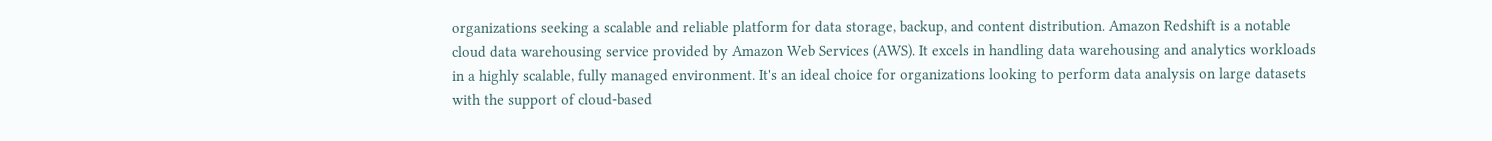organizations seeking a scalable and reliable platform for data storage, backup, and content distribution. Amazon Redshift is a notable cloud data warehousing service provided by Amazon Web Services (AWS). It excels in handling data warehousing and analytics workloads in a highly scalable, fully managed environment. It's an ideal choice for organizations looking to perform data analysis on large datasets with the support of cloud-based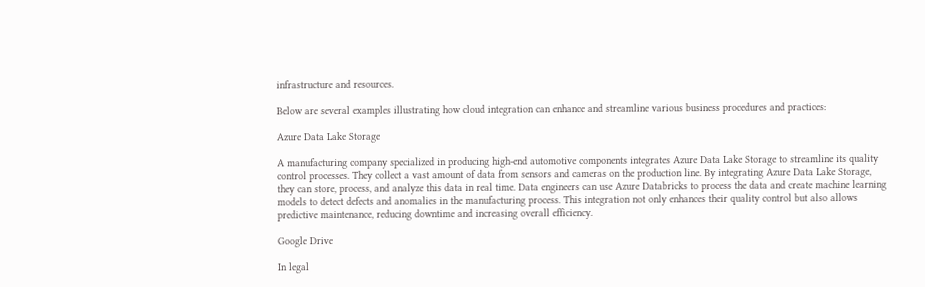infrastructure and resources.

Below are several examples illustrating how cloud integration can enhance and streamline various business procedures and practices:

Azure Data Lake Storage

A manufacturing company specialized in producing high-end automotive components integrates Azure Data Lake Storage to streamline its quality control processes. They collect a vast amount of data from sensors and cameras on the production line. By integrating Azure Data Lake Storage, they can store, process, and analyze this data in real time. Data engineers can use Azure Databricks to process the data and create machine learning models to detect defects and anomalies in the manufacturing process. This integration not only enhances their quality control but also allows predictive maintenance, reducing downtime and increasing overall efficiency.

Google Drive

In legal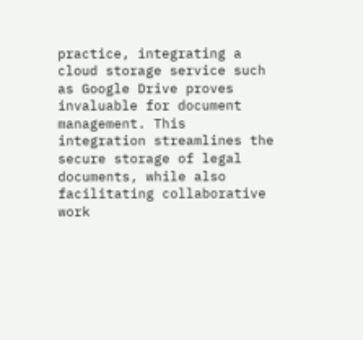practice, integrating a cloud storage service such as Google Drive proves invaluable for document management. This integration streamlines the secure storage of legal documents, while also facilitating collaborative work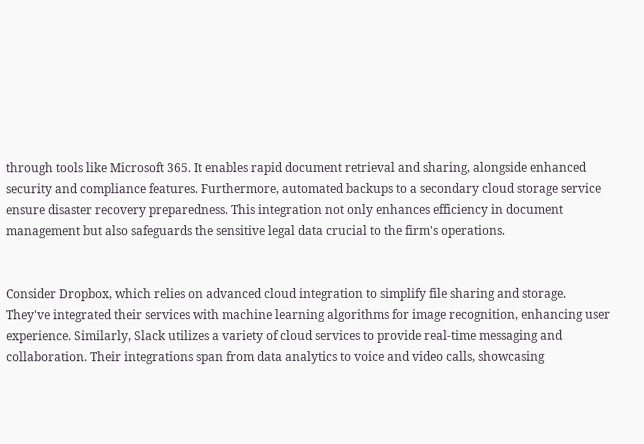through tools like Microsoft 365. It enables rapid document retrieval and sharing, alongside enhanced security and compliance features. Furthermore, automated backups to a secondary cloud storage service ensure disaster recovery preparedness. This integration not only enhances efficiency in document management but also safeguards the sensitive legal data crucial to the firm's operations.


Consider Dropbox, which relies on advanced cloud integration to simplify file sharing and storage. They've integrated their services with machine learning algorithms for image recognition, enhancing user experience. Similarly, Slack utilizes a variety of cloud services to provide real-time messaging and collaboration. Their integrations span from data analytics to voice and video calls, showcasing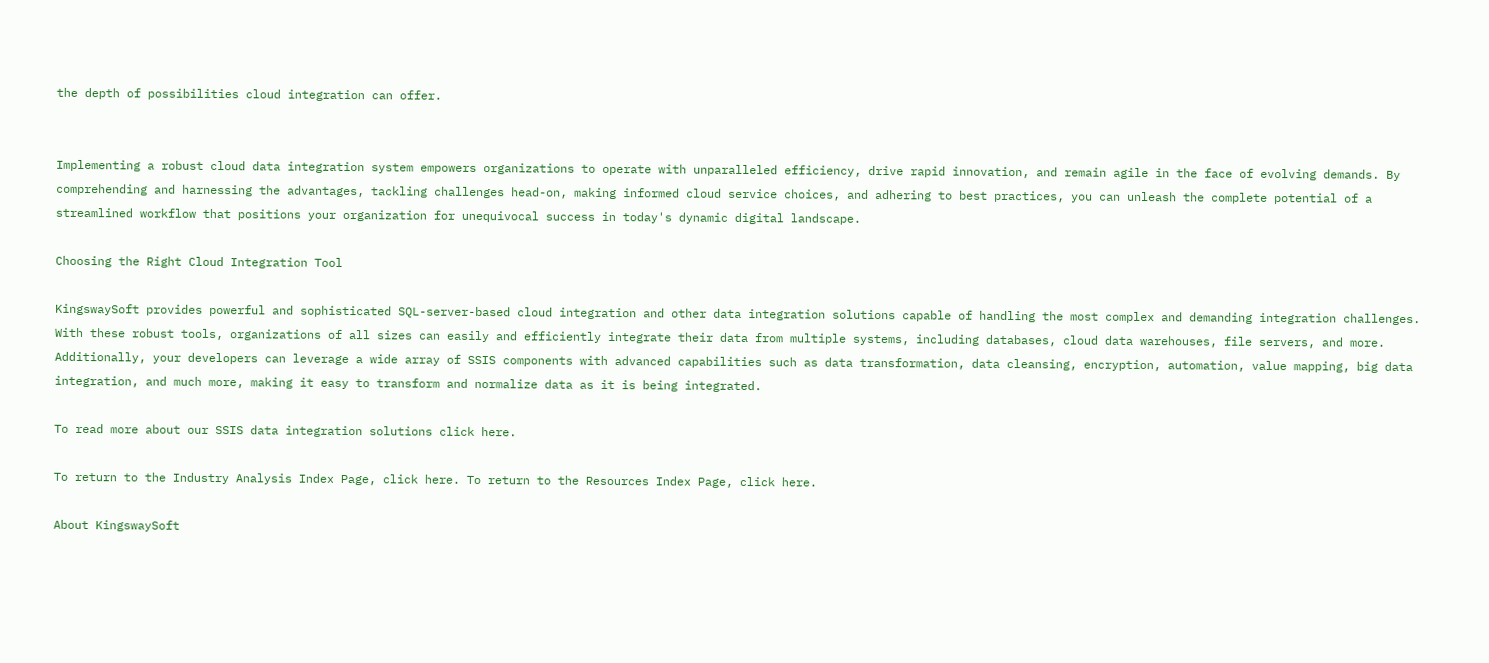the depth of possibilities cloud integration can offer.


Implementing a robust cloud data integration system empowers organizations to operate with unparalleled efficiency, drive rapid innovation, and remain agile in the face of evolving demands. By comprehending and harnessing the advantages, tackling challenges head-on, making informed cloud service choices, and adhering to best practices, you can unleash the complete potential of a streamlined workflow that positions your organization for unequivocal success in today's dynamic digital landscape.

Choosing the Right Cloud Integration Tool

KingswaySoft provides powerful and sophisticated SQL-server-based cloud integration and other data integration solutions capable of handling the most complex and demanding integration challenges. With these robust tools, organizations of all sizes can easily and efficiently integrate their data from multiple systems, including databases, cloud data warehouses, file servers, and more. Additionally, your developers can leverage a wide array of SSIS components with advanced capabilities such as data transformation, data cleansing, encryption, automation, value mapping, big data integration, and much more, making it easy to transform and normalize data as it is being integrated.

To read more about our SSIS data integration solutions click here.

To return to the Industry Analysis Index Page, click here. To return to the Resources Index Page, click here.

About KingswaySoft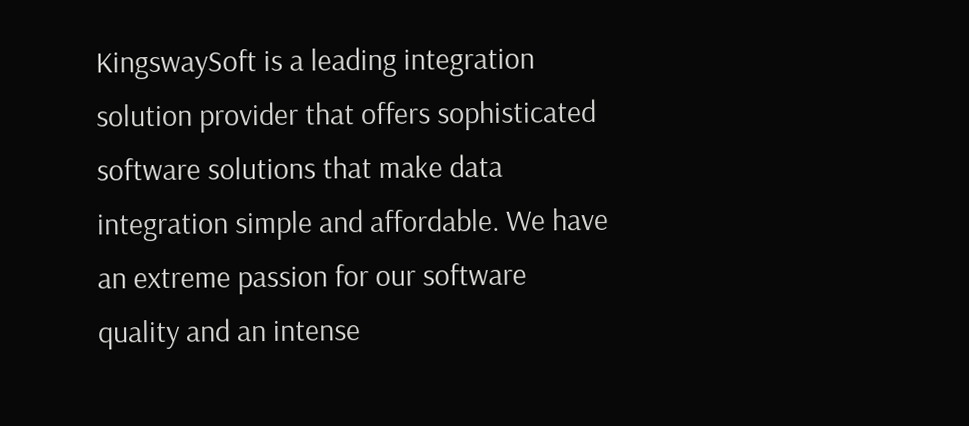KingswaySoft is a leading integration solution provider that offers sophisticated software solutions that make data integration simple and affordable. We have an extreme passion for our software quality and an intense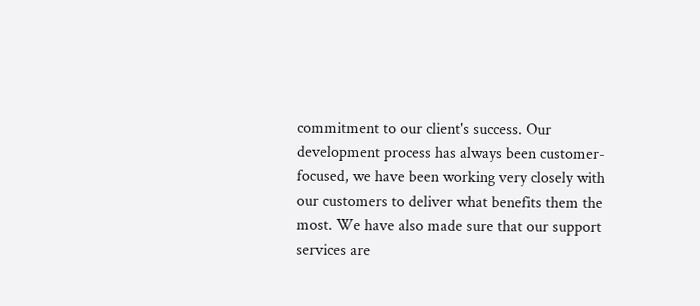commitment to our client's success. Our development process has always been customer-focused, we have been working very closely with our customers to deliver what benefits them the most. We have also made sure that our support services are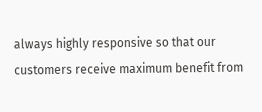always highly responsive so that our customers receive maximum benefit from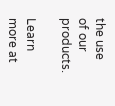the use of our products.

Learn more at